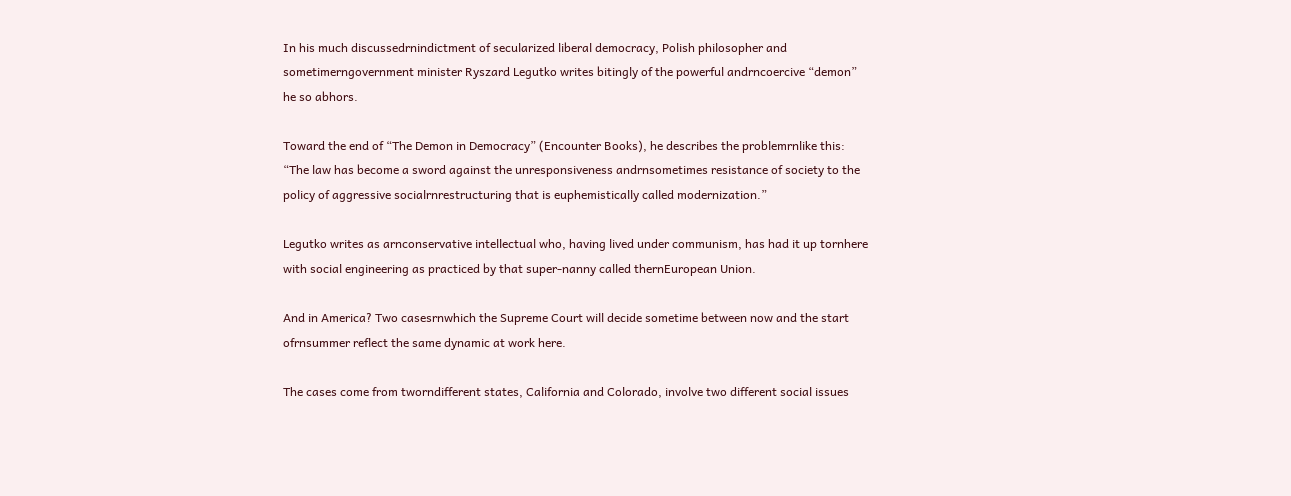In his much discussedrnindictment of secularized liberal democracy, Polish philosopher and sometimerngovernment minister Ryszard Legutko writes bitingly of the powerful andrncoercive “demon” he so abhors.

Toward the end of “The Demon in Democracy” (Encounter Books), he describes the problemrnlike this: “The law has become a sword against the unresponsiveness andrnsometimes resistance of society to the policy of aggressive socialrnrestructuring that is euphemistically called modernization.”

Legutko writes as arnconservative intellectual who, having lived under communism, has had it up tornhere with social engineering as practiced by that super-nanny called thernEuropean Union.

And in America? Two casesrnwhich the Supreme Court will decide sometime between now and the start ofrnsummer reflect the same dynamic at work here.

The cases come from tworndifferent states, California and Colorado, involve two different social issues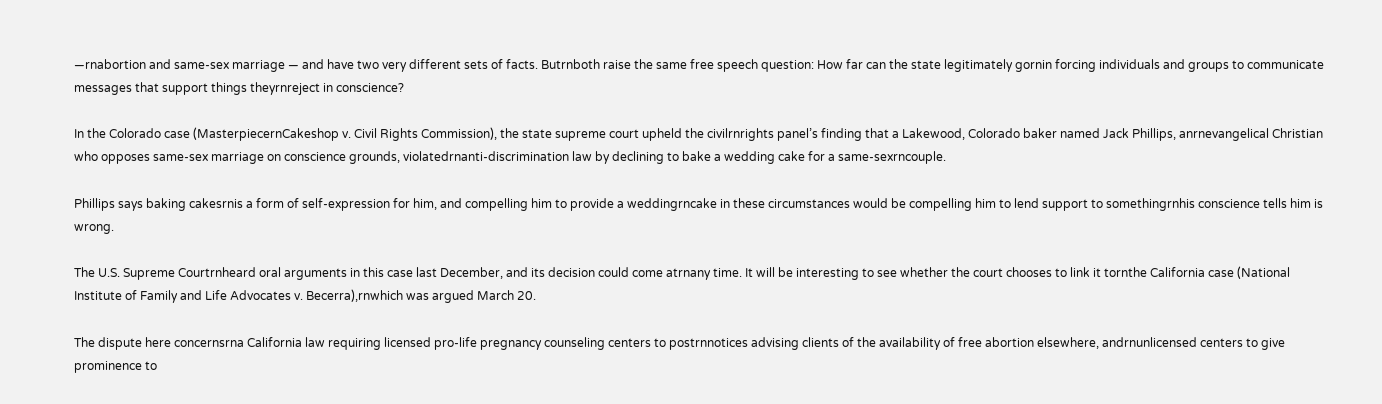—rnabortion and same-sex marriage — and have two very different sets of facts. Butrnboth raise the same free speech question: How far can the state legitimately gornin forcing individuals and groups to communicate messages that support things theyrnreject in conscience?

In the Colorado case (MasterpiecernCakeshop v. Civil Rights Commission), the state supreme court upheld the civilrnrights panel’s finding that a Lakewood, Colorado baker named Jack Phillips, anrnevangelical Christian who opposes same-sex marriage on conscience grounds, violatedrnanti-discrimination law by declining to bake a wedding cake for a same-sexrncouple.

Phillips says baking cakesrnis a form of self-expression for him, and compelling him to provide a weddingrncake in these circumstances would be compelling him to lend support to somethingrnhis conscience tells him is wrong.

The U.S. Supreme Courtrnheard oral arguments in this case last December, and its decision could come atrnany time. It will be interesting to see whether the court chooses to link it tornthe California case (National Institute of Family and Life Advocates v. Becerra),rnwhich was argued March 20.

The dispute here concernsrna California law requiring licensed pro-life pregnancy counseling centers to postrnnotices advising clients of the availability of free abortion elsewhere, andrnunlicensed centers to give prominence to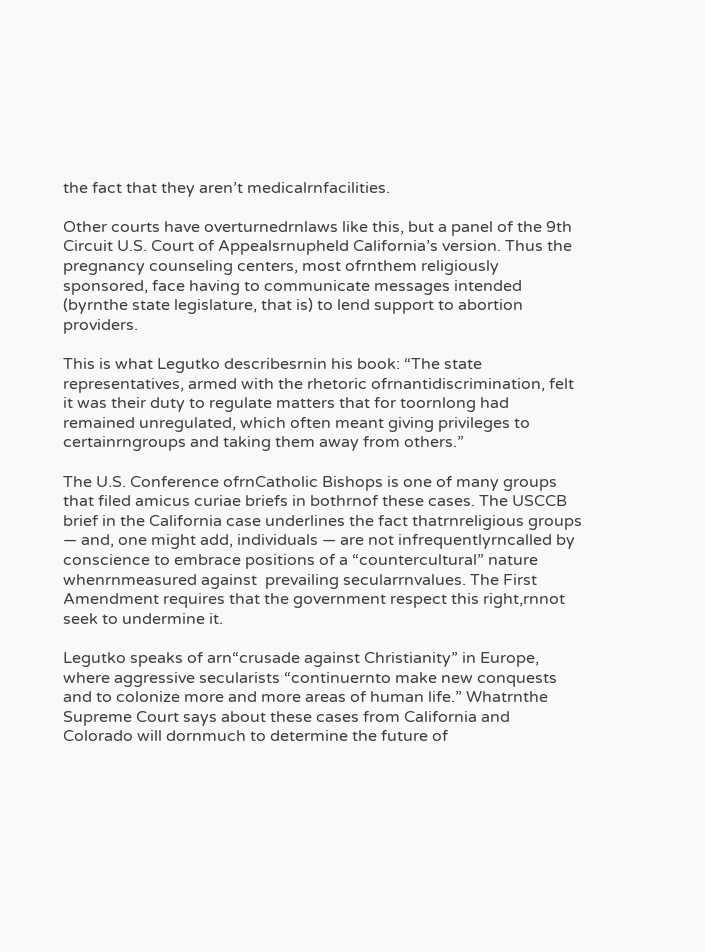the fact that they aren’t medicalrnfacilities.

Other courts have overturnedrnlaws like this, but a panel of the 9th Circuit U.S. Court of Appealsrnupheld California’s version. Thus the pregnancy counseling centers, most ofrnthem religiously sponsored, face having to communicate messages intended (byrnthe state legislature, that is) to lend support to abortion providers.

This is what Legutko describesrnin his book: “The state representatives, armed with the rhetoric ofrnantidiscrimination, felt it was their duty to regulate matters that for toornlong had remained unregulated, which often meant giving privileges to certainrngroups and taking them away from others.”

The U.S. Conference ofrnCatholic Bishops is one of many groups that filed amicus curiae briefs in bothrnof these cases. The USCCB brief in the California case underlines the fact thatrnreligious groups — and, one might add, individuals — are not infrequentlyrncalled by conscience to embrace positions of a “countercultural” nature whenrnmeasured against  prevailing secularrnvalues. The First Amendment requires that the government respect this right,rnnot seek to undermine it.

Legutko speaks of arn“crusade against Christianity” in Europe, where aggressive secularists “continuernto make new conquests and to colonize more and more areas of human life.” Whatrnthe Supreme Court says about these cases from California and Colorado will dornmuch to determine the future of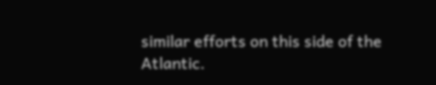similar efforts on this side of the Atlantic.